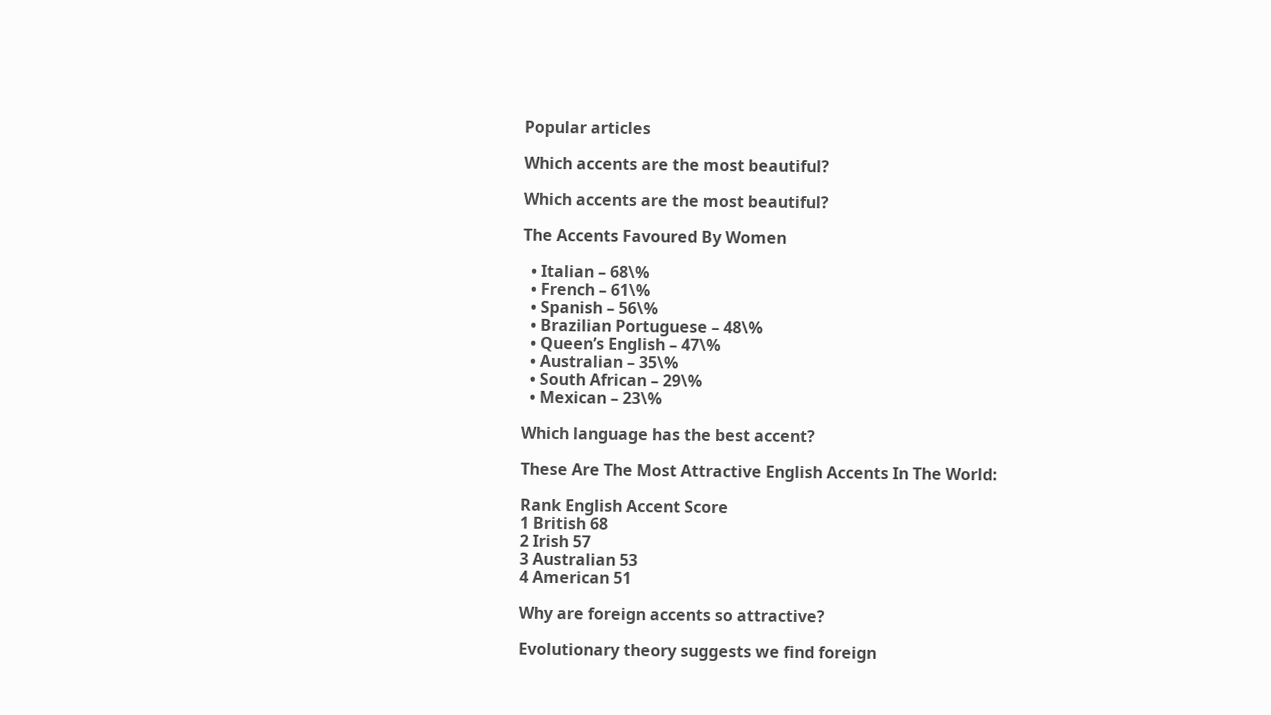Popular articles

Which accents are the most beautiful?

Which accents are the most beautiful?

The Accents Favoured By Women

  • Italian – 68\%
  • French – 61\%
  • Spanish – 56\%
  • Brazilian Portuguese – 48\%
  • Queen’s English – 47\%
  • Australian – 35\%
  • South African – 29\%
  • Mexican – 23\%

Which language has the best accent?

These Are The Most Attractive English Accents In The World:

Rank English Accent Score
1 British 68
2 Irish 57
3 Australian 53
4 American 51

Why are foreign accents so attractive?

Evolutionary theory suggests we find foreign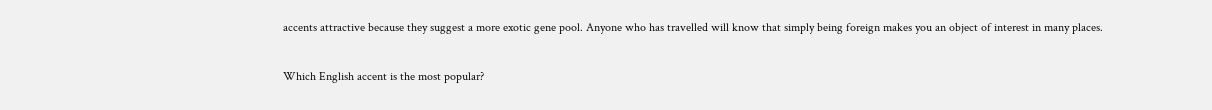accents attractive because they suggest a more exotic gene pool. Anyone who has travelled will know that simply being foreign makes you an object of interest in many places.

Which English accent is the most popular?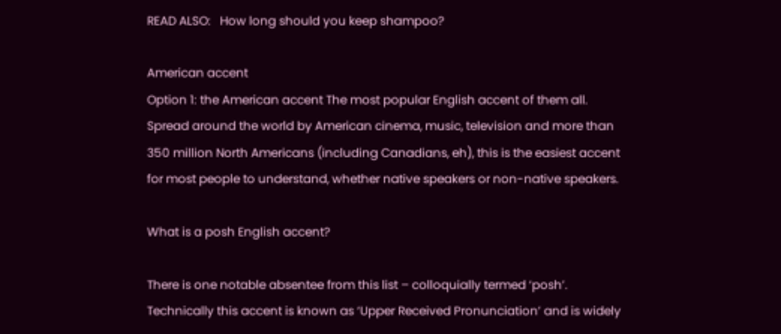READ ALSO:   How long should you keep shampoo?

American accent
Option 1: the American accent The most popular English accent of them all. Spread around the world by American cinema, music, television and more than 350 million North Americans (including Canadians, eh), this is the easiest accent for most people to understand, whether native speakers or non-native speakers.

What is a posh English accent?

There is one notable absentee from this list – colloquially termed ‘posh’. Technically this accent is known as ‘Upper Received Pronunciation’ and is widely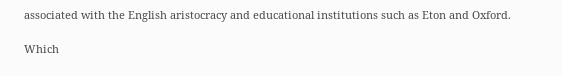associated with the English aristocracy and educational institutions such as Eton and Oxford.

Which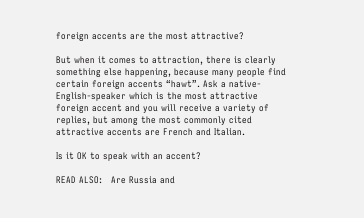foreign accents are the most attractive?

But when it comes to attraction, there is clearly something else happening, because many people find certain foreign accents “hawt”. Ask a native-English-speaker which is the most attractive foreign accent and you will receive a variety of replies, but among the most commonly cited attractive accents are French and Italian.

Is it OK to speak with an accent?

READ ALSO:   Are Russia and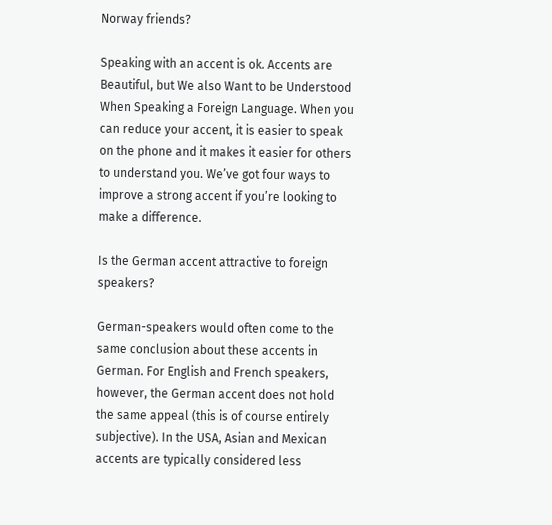Norway friends?

Speaking with an accent is ok. Accents are Beautiful, but We also Want to be Understood When Speaking a Foreign Language. When you can reduce your accent, it is easier to speak on the phone and it makes it easier for others to understand you. We’ve got four ways to improve a strong accent if you’re looking to make a difference.

Is the German accent attractive to foreign speakers?

German-speakers would often come to the same conclusion about these accents in German. For English and French speakers, however, the German accent does not hold the same appeal (this is of course entirely subjective). In the USA, Asian and Mexican accents are typically considered less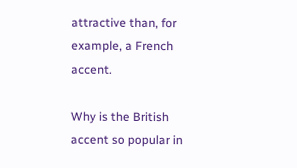attractive than, for example, a French accent.

Why is the British accent so popular in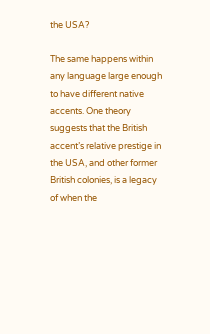the USA?

The same happens within any language large enough to have different native accents. One theory suggests that the British accent’s relative prestige in the USA, and other former British colonies, is a legacy of when the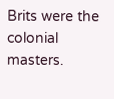Brits were the colonial masters.